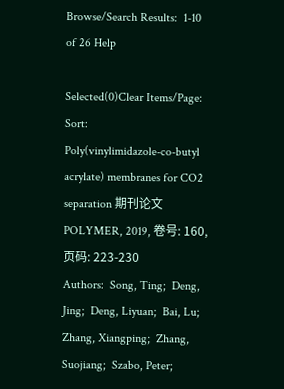Browse/Search Results:  1-10 of 26 Help

Selected(0)Clear Items/Page:    Sort:
Poly(vinylimidazole-co-butyl acrylate) membranes for CO2 separation 期刊论文
POLYMER, 2019, 卷号: 160, 页码: 223-230
Authors:  Song, Ting;  Deng, Jing;  Deng, Liyuan;  Bai, Lu;  Zhang, Xiangping;  Zhang, Suojiang;  Szabo, Peter;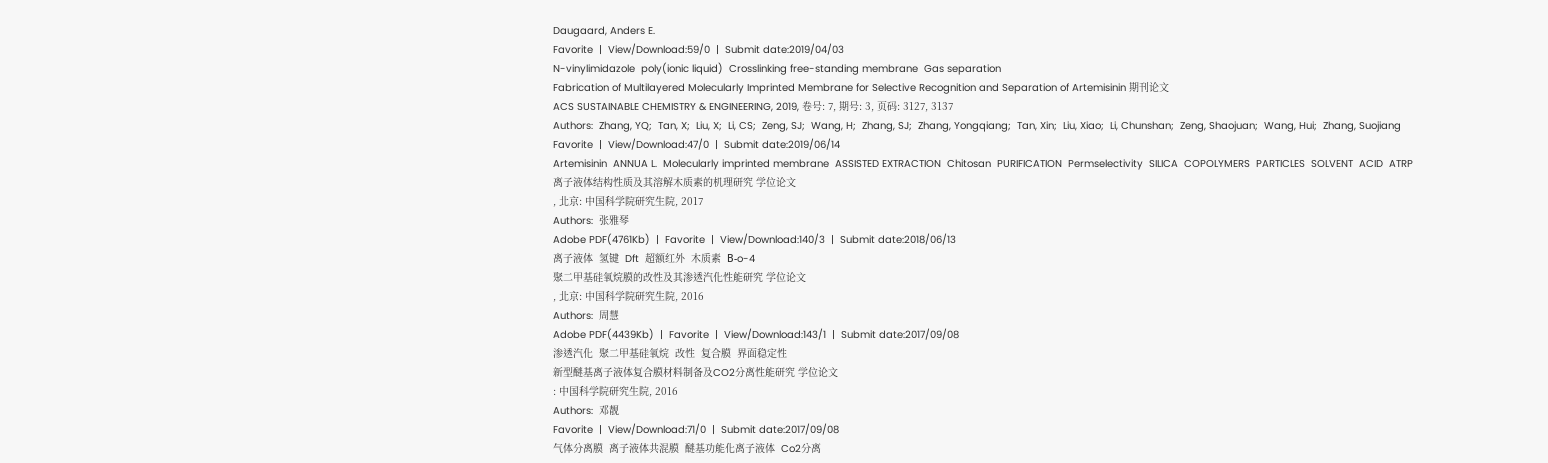Daugaard, Anders E.
Favorite  |  View/Download:59/0  |  Submit date:2019/04/03
N-vinylimidazole  poly(ionic liquid)  Crosslinking free-standing membrane  Gas separation
Fabrication of Multilayered Molecularly Imprinted Membrane for Selective Recognition and Separation of Artemisinin 期刊论文
ACS SUSTAINABLE CHEMISTRY & ENGINEERING, 2019, 卷号: 7, 期号: 3, 页码: 3127, 3137
Authors:  Zhang, YQ;  Tan, X;  Liu, X;  Li, CS;  Zeng, SJ;  Wang, H;  Zhang, SJ;  Zhang, Yongqiang;  Tan, Xin;  Liu, Xiao;  Li, Chunshan;  Zeng, Shaojuan;  Wang, Hui;  Zhang, Suojiang
Favorite  |  View/Download:47/0  |  Submit date:2019/06/14
Artemisinin  ANNUA L.  Molecularly imprinted membrane  ASSISTED EXTRACTION  Chitosan  PURIFICATION  Permselectivity  SILICA  COPOLYMERS  PARTICLES  SOLVENT  ACID  ATRP
离子液体结构性质及其溶解木质素的机理研究 学位论文
, 北京: 中国科学院研究生院, 2017
Authors:  张雅琴
Adobe PDF(4761Kb)  |  Favorite  |  View/Download:140/3  |  Submit date:2018/06/13
离子液体  氢键  Dft  超额红外  木质素  Β-o-4
聚二甲基硅氧烷膜的改性及其渗透汽化性能研究 学位论文
, 北京: 中国科学院研究生院, 2016
Authors:  周慧
Adobe PDF(4439Kb)  |  Favorite  |  View/Download:143/1  |  Submit date:2017/09/08
渗透汽化  聚二甲基硅氧烷  改性  复合膜  界面稳定性
新型醚基离子液体复合膜材料制备及CO2分离性能研究 学位论文
: 中国科学院研究生院, 2016
Authors:  邓靓
Favorite  |  View/Download:71/0  |  Submit date:2017/09/08
气体分离膜  离子液体共混膜  醚基功能化离子液体  Co2分离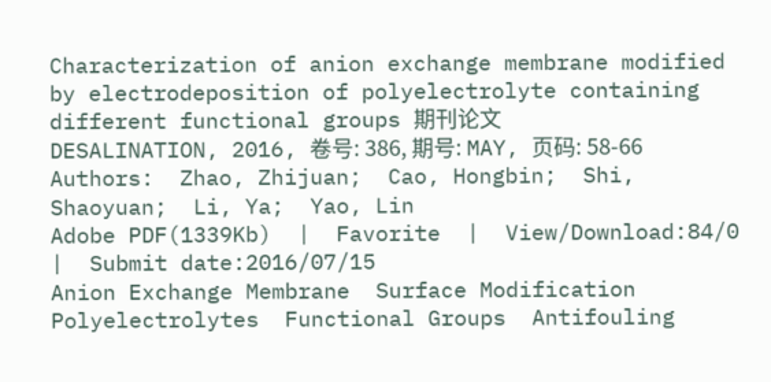Characterization of anion exchange membrane modified by electrodeposition of polyelectrolyte containing different functional groups 期刊论文
DESALINATION, 2016, 卷号: 386, 期号: MAY, 页码: 58-66
Authors:  Zhao, Zhijuan;  Cao, Hongbin;  Shi, Shaoyuan;  Li, Ya;  Yao, Lin
Adobe PDF(1339Kb)  |  Favorite  |  View/Download:84/0  |  Submit date:2016/07/15
Anion Exchange Membrane  Surface Modification  Polyelectrolytes  Functional Groups  Antifouling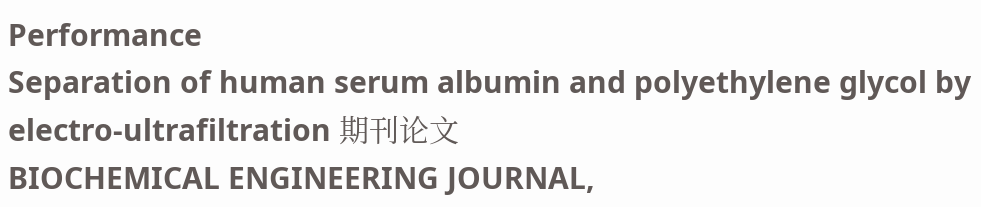Performance
Separation of human serum albumin and polyethylene glycol by electro-ultrafiltration 期刊论文
BIOCHEMICAL ENGINEERING JOURNAL,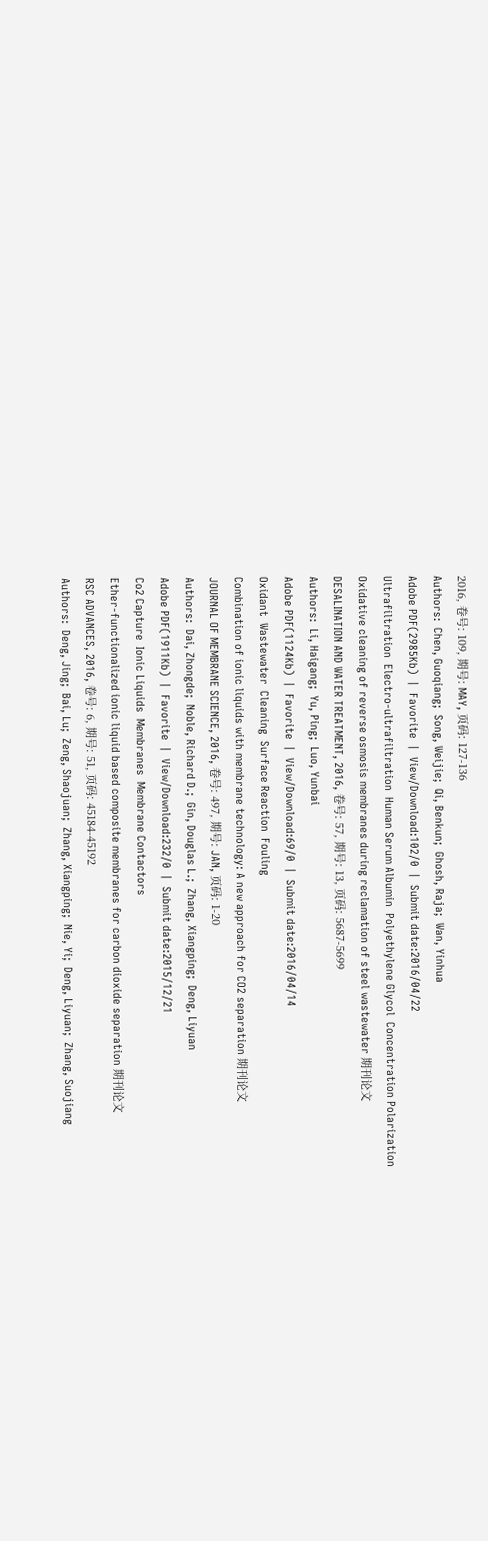2016, 卷号: 109, 期号: MAY, 页码: 127-136
Authors:  Chen, Guoqiang;  Song, Weijie;  Qi, Benkun;  Ghosh, Raja;  Wan, Yinhua
Adobe PDF(2985Kb)  |  Favorite  |  View/Download:102/0  |  Submit date:2016/04/22
Ultrafiltration  Electro-ultrafiltration  Human Serum Albumin  Polyethylene Glycol  Concentration Polarization
Oxidative cleaning of reverse osmosis membranes during reclamation of steel wastewater 期刊论文
DESALINATION AND WATER TREATMENT, 2016, 卷号: 57, 期号: 13, 页码: 5687-5699
Authors:  Li, Haigang;  Yu, Ping;  Luo, Yunbai
Adobe PDF(1124Kb)  |  Favorite  |  View/Download:69/0  |  Submit date:2016/04/14
Oxidant  Wastewater  Cleaning  Surface Reaction  Fouling
Combination of ionic liquids with membrane technology: A new approach for CO2 separation 期刊论文
JOURNAL OF MEMBRANE SCIENCE, 2016, 卷号: 497, 期号: JAN, 页码: 1-20
Authors:  Dai, Zhongde;  Noble, Richard D.;  Gin, Douglas L.;  Zhang, Xiangping;  Deng, Liyuan
Adobe PDF(1911Kb)  |  Favorite  |  View/Download:232/0  |  Submit date:2015/12/21
Co2 Capture  Ionic Liquids  Membranes  Membrane Contactors
Ether-functionalized ionic liquid based composite membranes for carbon dioxide separation 期刊论文
RSC ADVANCES, 2016, 卷号: 6, 期号: 51, 页码: 45184-45192
Authors:  Deng, Jing;  Bai, Lu;  Zeng, Shaojuan;  Zhang, Xiangping;  Nie, Yi;  Deng, Liyuan;  Zhang, Suojiang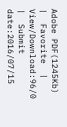Adobe PDF(1245Kb)  |  Favorite  |  View/Download:96/0  |  Submit date:2016/07/15